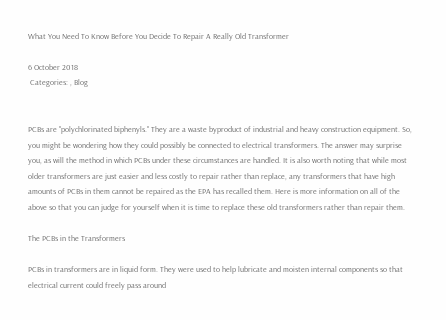What You Need To Know Before You Decide To Repair A Really Old Transformer

6 October 2018
 Categories: , Blog


PCBs are "polychlorinated biphenyls." They are a waste byproduct of industrial and heavy construction equipment. So, you might be wondering how they could possibly be connected to electrical transformers. The answer may surprise you, as will the method in which PCBs under these circumstances are handled. It is also worth noting that while most older transformers are just easier and less costly to repair rather than replace, any transformers that have high amounts of PCBs in them cannot be repaired as the EPA has recalled them. Here is more information on all of the above so that you can judge for yourself when it is time to replace these old transformers rather than repair them.

The PCBs in the Transformers

PCBs in transformers are in liquid form. They were used to help lubricate and moisten internal components so that electrical current could freely pass around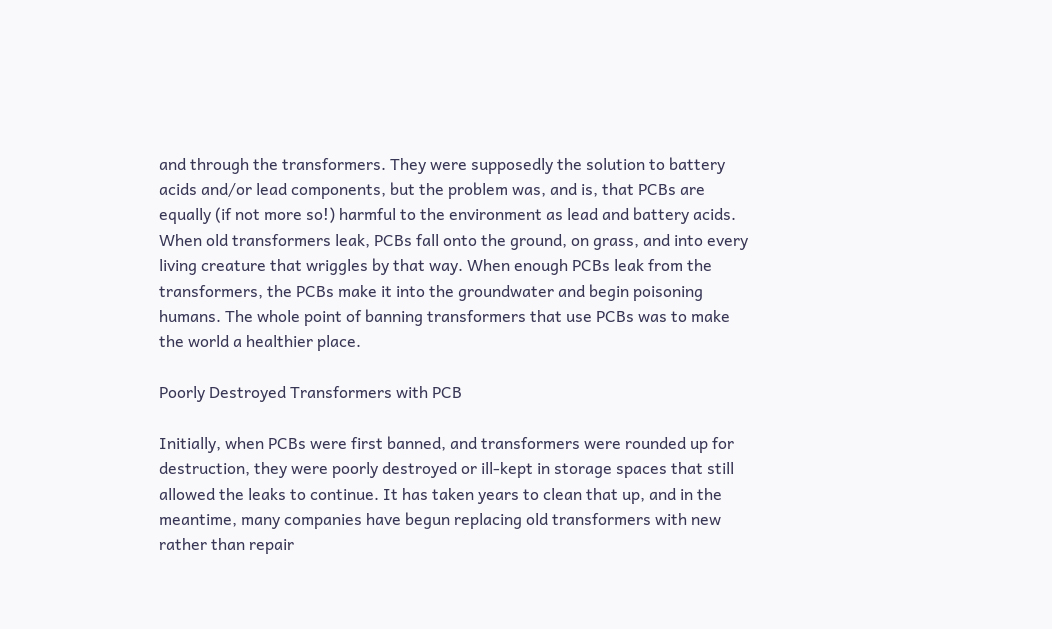and through the transformers. They were supposedly the solution to battery acids and/or lead components, but the problem was, and is, that PCBs are equally (if not more so!) harmful to the environment as lead and battery acids. When old transformers leak, PCBs fall onto the ground, on grass, and into every living creature that wriggles by that way. When enough PCBs leak from the transformers, the PCBs make it into the groundwater and begin poisoning humans. The whole point of banning transformers that use PCBs was to make the world a healthier place.

Poorly Destroyed Transformers with PCB

Initially, when PCBs were first banned, and transformers were rounded up for destruction, they were poorly destroyed or ill-kept in storage spaces that still allowed the leaks to continue. It has taken years to clean that up, and in the meantime, many companies have begun replacing old transformers with new rather than repair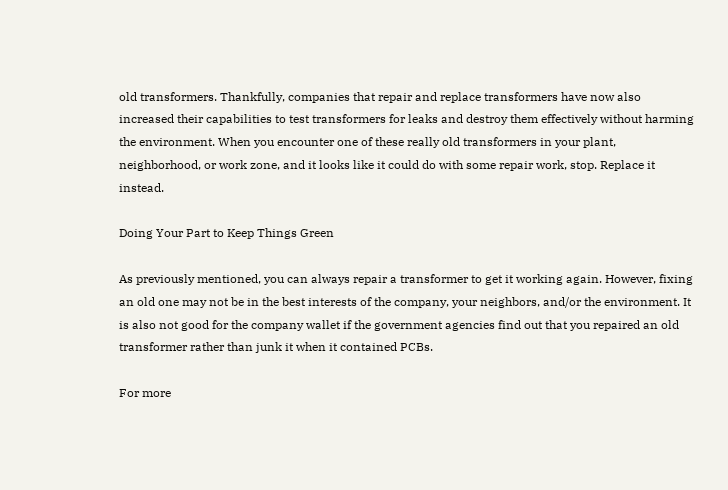old transformers. Thankfully, companies that repair and replace transformers have now also increased their capabilities to test transformers for leaks and destroy them effectively without harming the environment. When you encounter one of these really old transformers in your plant, neighborhood, or work zone, and it looks like it could do with some repair work, stop. Replace it instead.

Doing Your Part to Keep Things Green

As previously mentioned, you can always repair a transformer to get it working again. However, fixing an old one may not be in the best interests of the company, your neighbors, and/or the environment. It is also not good for the company wallet if the government agencies find out that you repaired an old transformer rather than junk it when it contained PCBs.

For more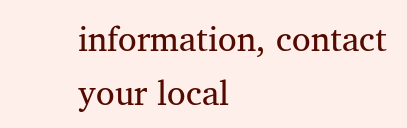information, contact your local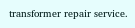transformer repair service.